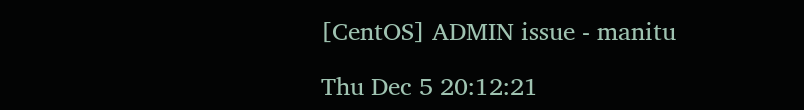[CentOS] ADMIN issue - manitu

Thu Dec 5 20:12:21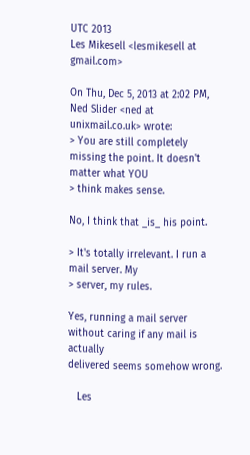UTC 2013
Les Mikesell <lesmikesell at gmail.com>

On Thu, Dec 5, 2013 at 2:02 PM, Ned Slider <ned at unixmail.co.uk> wrote:
> You are still completely missing the point. It doesn't matter what YOU
> think makes sense.

No, I think that _is_ his point.

> It's totally irrelevant. I run a mail server. My
> server, my rules.

Yes, running a mail server without caring if any mail is actually
delivered seems somehow wrong.

   Les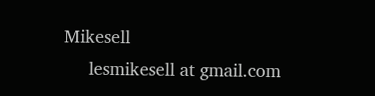Mikesell
     lesmikesell at gmail.com